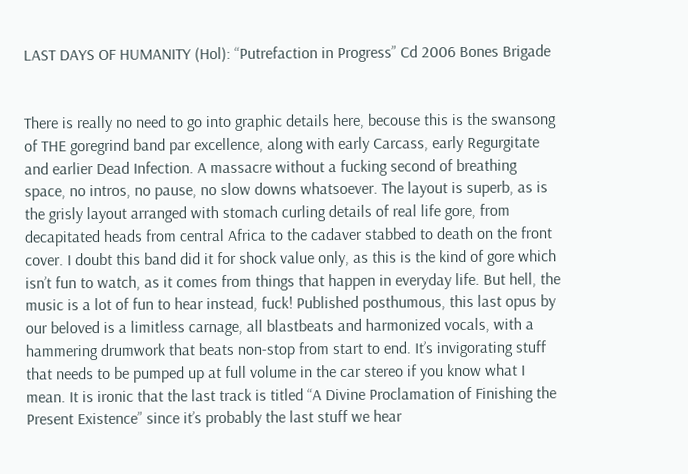LAST DAYS OF HUMANITY (Hol): “Putrefaction in Progress” Cd 2006 Bones Brigade


There is really no need to go into graphic details here, becouse this is the swansong of THE goregrind band par excellence, along with early Carcass, early Regurgitate and earlier Dead Infection. A massacre without a fucking second of breathing space, no intros, no pause, no slow downs whatsoever. The layout is superb, as is the grisly layout arranged with stomach curling details of real life gore, from decapitated heads from central Africa to the cadaver stabbed to death on the front cover. I doubt this band did it for shock value only, as this is the kind of gore which isn’t fun to watch, as it comes from things that happen in everyday life. But hell, the music is a lot of fun to hear instead, fuck! Published posthumous, this last opus by our beloved is a limitless carnage, all blastbeats and harmonized vocals, with a hammering drumwork that beats non-stop from start to end. It’s invigorating stuff that needs to be pumped up at full volume in the car stereo if you know what I mean. It is ironic that the last track is titled “A Divine Proclamation of Finishing the Present Existence” since it’s probably the last stuff we hear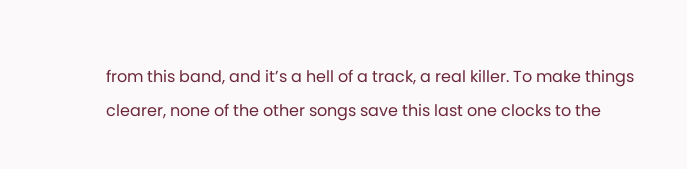from this band, and it’s a hell of a track, a real killer. To make things clearer, none of the other songs save this last one clocks to the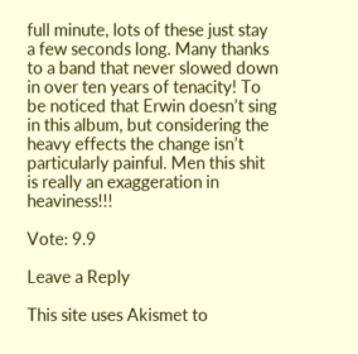full minute, lots of these just stay a few seconds long. Many thanks to a band that never slowed down in over ten years of tenacity! To be noticed that Erwin doesn’t sing in this album, but considering the heavy effects the change isn’t particularly painful. Men this shit is really an exaggeration in heaviness!!!

Vote: 9.9

Leave a Reply

This site uses Akismet to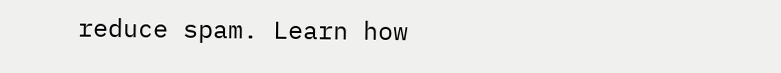reduce spam. Learn how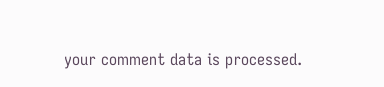your comment data is processed.